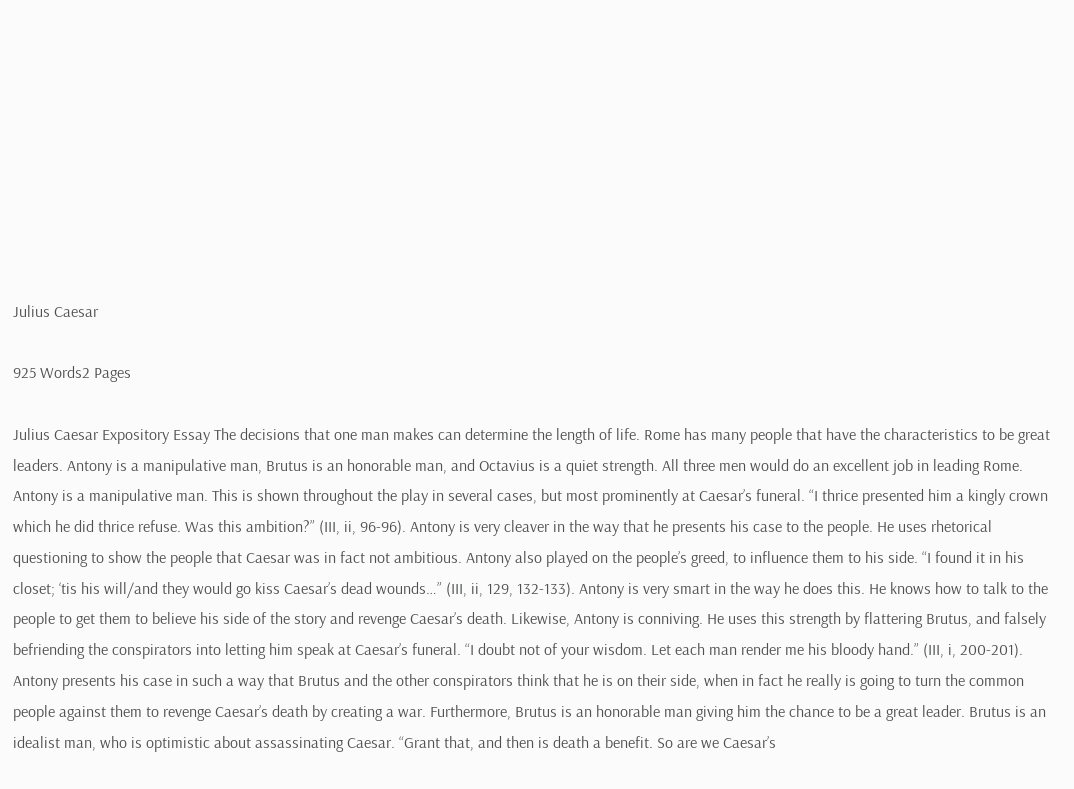Julius Caesar

925 Words2 Pages

Julius Caesar Expository Essay The decisions that one man makes can determine the length of life. Rome has many people that have the characteristics to be great leaders. Antony is a manipulative man, Brutus is an honorable man, and Octavius is a quiet strength. All three men would do an excellent job in leading Rome. Antony is a manipulative man. This is shown throughout the play in several cases, but most prominently at Caesar’s funeral. “I thrice presented him a kingly crown which he did thrice refuse. Was this ambition?” (III, ii, 96-96). Antony is very cleaver in the way that he presents his case to the people. He uses rhetorical questioning to show the people that Caesar was in fact not ambitious. Antony also played on the people’s greed, to influence them to his side. “I found it in his closet; ‘tis his will/and they would go kiss Caesar’s dead wounds…” (III, ii, 129, 132-133). Antony is very smart in the way he does this. He knows how to talk to the people to get them to believe his side of the story and revenge Caesar’s death. Likewise, Antony is conniving. He uses this strength by flattering Brutus, and falsely befriending the conspirators into letting him speak at Caesar’s funeral. “I doubt not of your wisdom. Let each man render me his bloody hand.” (III, i, 200-201). Antony presents his case in such a way that Brutus and the other conspirators think that he is on their side, when in fact he really is going to turn the common people against them to revenge Caesar’s death by creating a war. Furthermore, Brutus is an honorable man giving him the chance to be a great leader. Brutus is an idealist man, who is optimistic about assassinating Caesar. “Grant that, and then is death a benefit. So are we Caesar’s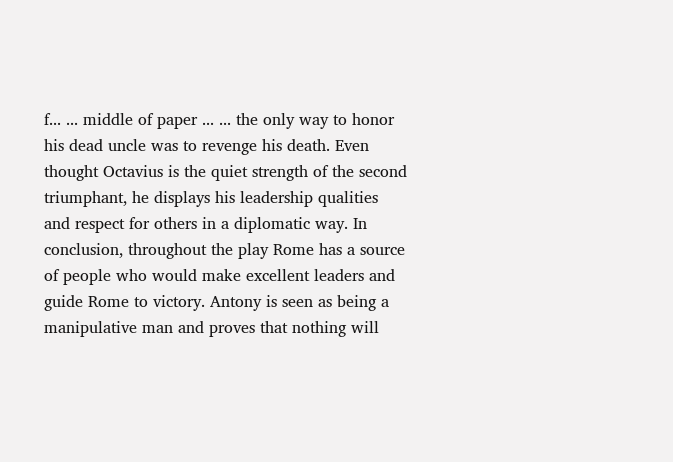f... ... middle of paper ... ... the only way to honor his dead uncle was to revenge his death. Even thought Octavius is the quiet strength of the second triumphant, he displays his leadership qualities and respect for others in a diplomatic way. In conclusion, throughout the play Rome has a source of people who would make excellent leaders and guide Rome to victory. Antony is seen as being a manipulative man and proves that nothing will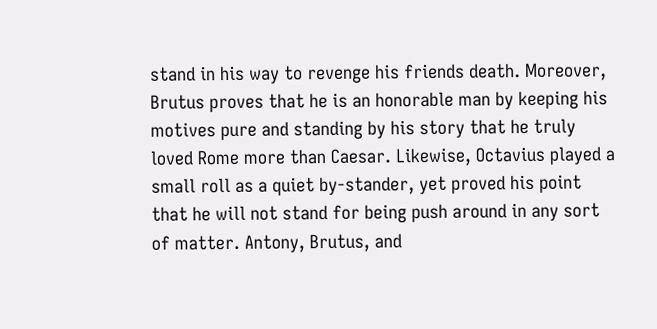stand in his way to revenge his friends death. Moreover, Brutus proves that he is an honorable man by keeping his motives pure and standing by his story that he truly loved Rome more than Caesar. Likewise, Octavius played a small roll as a quiet by-stander, yet proved his point that he will not stand for being push around in any sort of matter. Antony, Brutus, and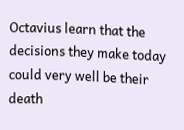Octavius learn that the decisions they make today could very well be their death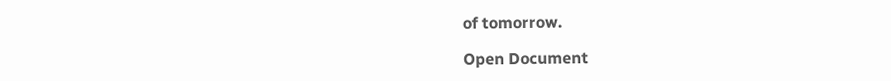of tomorrow.

Open Document